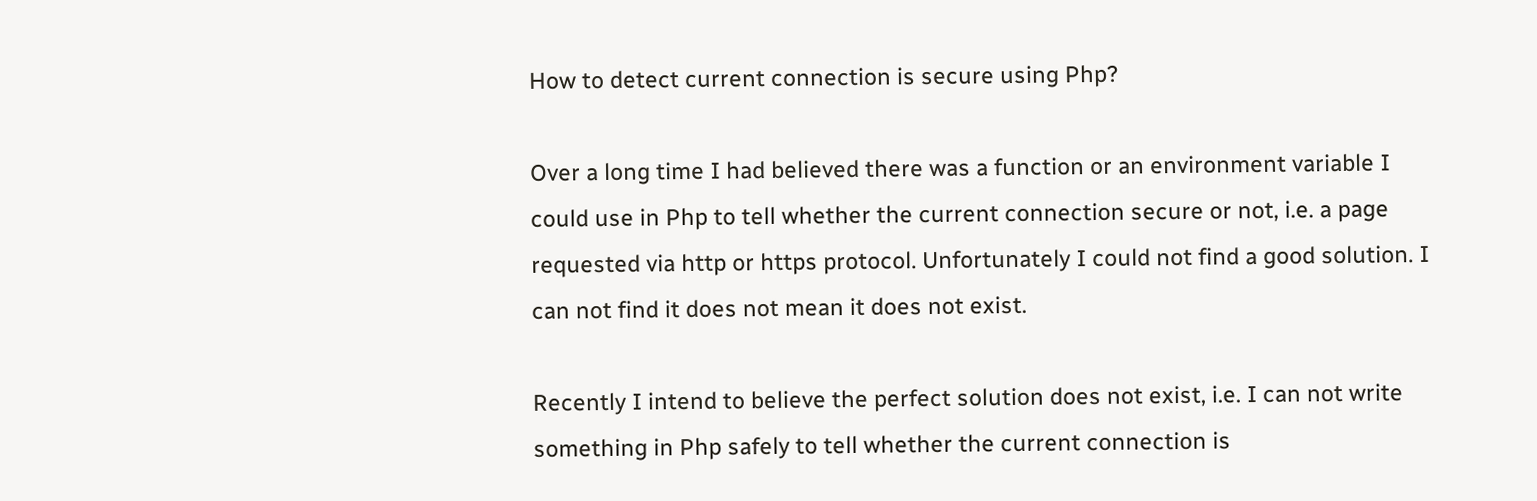How to detect current connection is secure using Php?

Over a long time I had believed there was a function or an environment variable I could use in Php to tell whether the current connection secure or not, i.e. a page requested via http or https protocol. Unfortunately I could not find a good solution. I can not find it does not mean it does not exist.

Recently I intend to believe the perfect solution does not exist, i.e. I can not write something in Php safely to tell whether the current connection is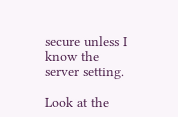secure unless I know the server setting.

Look at the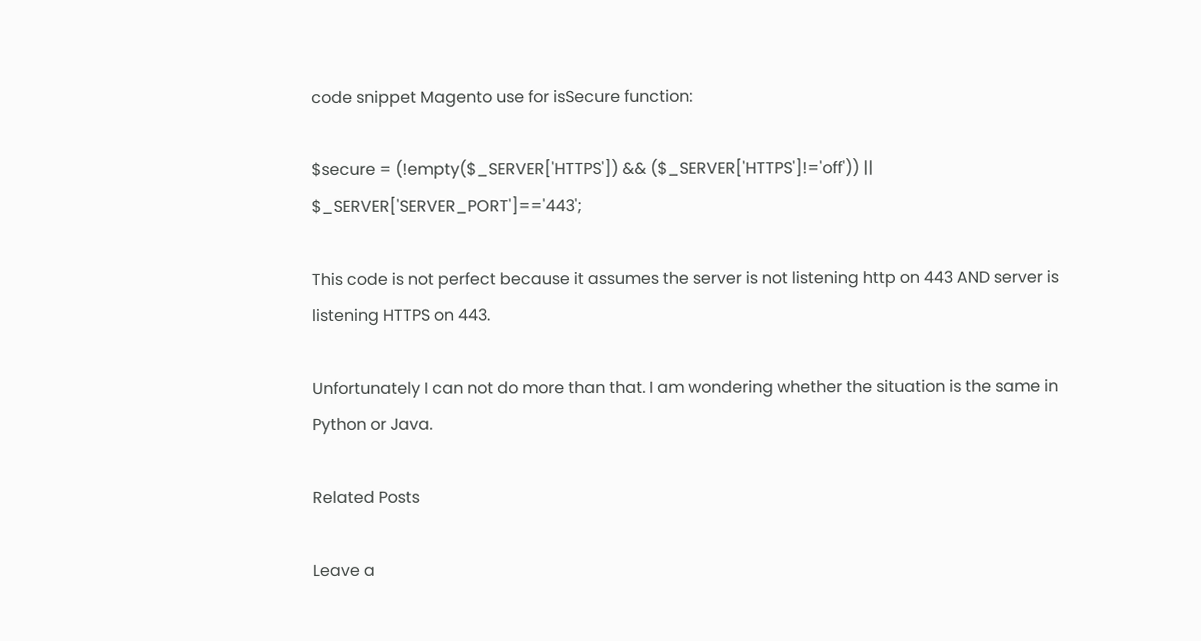code snippet Magento use for isSecure function:

$secure = (!empty($_SERVER['HTTPS']) && ($_SERVER['HTTPS']!='off')) || $_SERVER['SERVER_PORT']=='443';

This code is not perfect because it assumes the server is not listening http on 443 AND server is listening HTTPS on 443.

Unfortunately I can not do more than that. I am wondering whether the situation is the same in Python or Java.

Related Posts

Leave a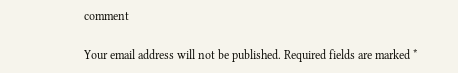comment

Your email address will not be published. Required fields are marked *